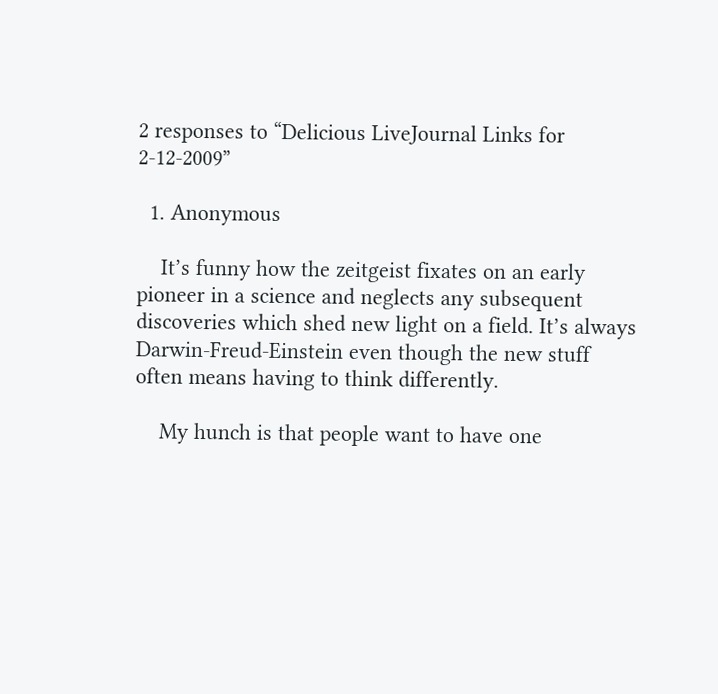2 responses to “Delicious LiveJournal Links for 2-12-2009”

  1. Anonymous

    It’s funny how the zeitgeist fixates on an early pioneer in a science and neglects any subsequent discoveries which shed new light on a field. It’s always Darwin-Freud-Einstein even though the new stuff often means having to think differently.

    My hunch is that people want to have one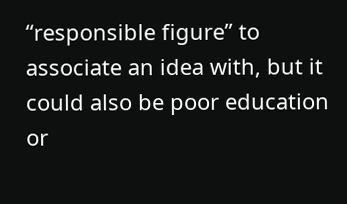“responsible figure” to associate an idea with, but it could also be poor education or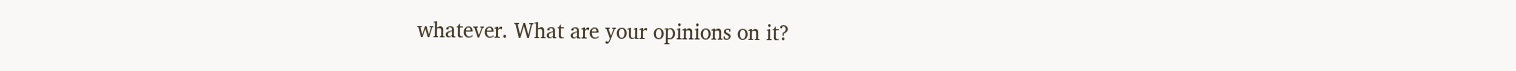whatever. What are your opinions on it?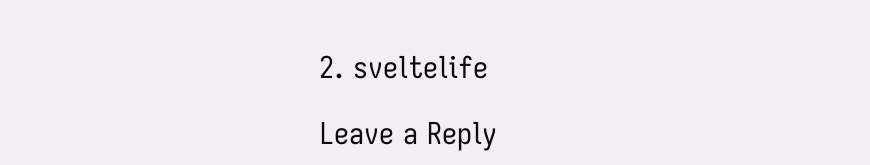2. sveltelife

Leave a Reply